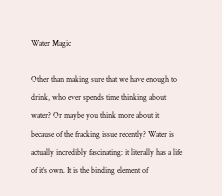Water Magic

Other than making sure that we have enough to drink, who ever spends time thinking about water? Or maybe you think more about it because of the fracking issue recently? Water is actually incredibly fascinating: it literally has a life of it’s own. It is the binding element of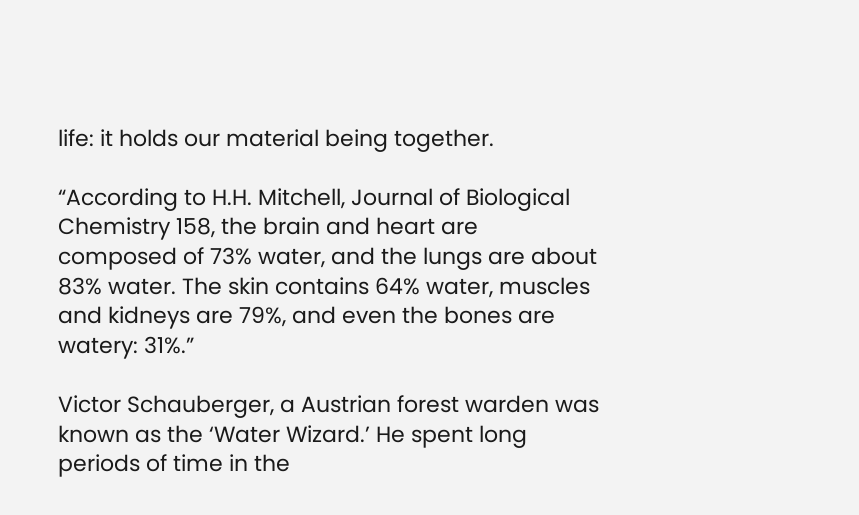life: it holds our material being together.

“According to H.H. Mitchell, Journal of Biological Chemistry 158, the brain and heart are composed of 73% water, and the lungs are about 83% water. The skin contains 64% water, muscles and kidneys are 79%, and even the bones are watery: 31%.”

Victor Schauberger, a Austrian forest warden was known as the ‘Water Wizard.’ He spent long periods of time in the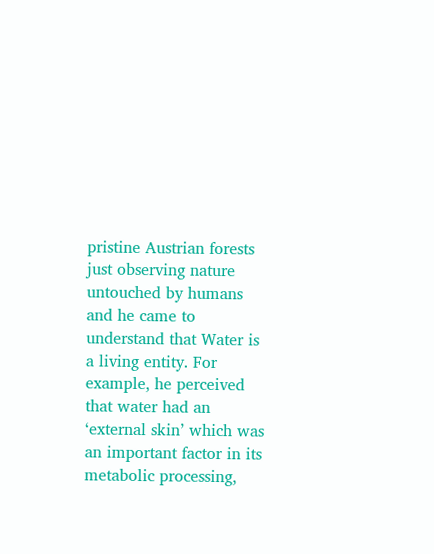pristine Austrian forests just observing nature untouched by humans and he came to understand that Water is a living entity. For example, he perceived that water had an ‘external skin’ which was an important factor in its metabolic processing,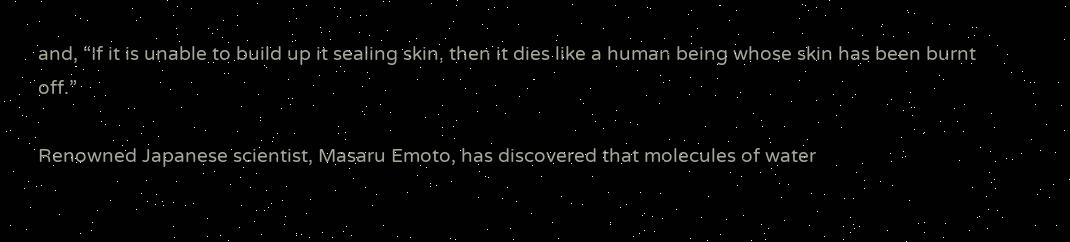and, “If it is unable to build up it sealing skin, then it dies like a human being whose skin has been burnt off.”

Renowned Japanese scientist, Masaru Emoto, has discovered that molecules of water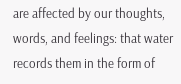are affected by our thoughts, words, and feelings: that water records them in the form of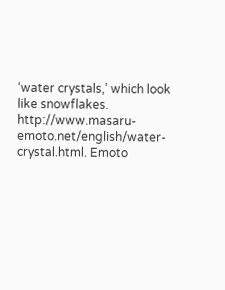‘water crystals,’ which look like snowflakes. http://www.masaru-emoto.net/english/water-crystal.html. Emoto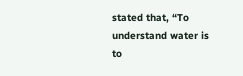stated that, “To understand water is to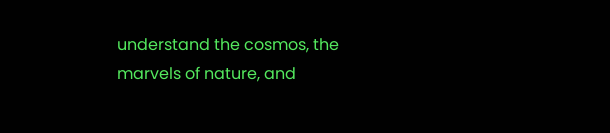understand the cosmos, the marvels of nature, and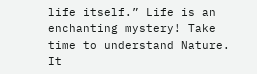life itself.” Life is an enchanting mystery! Take time to understand Nature. It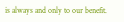is always and only to our benefit.